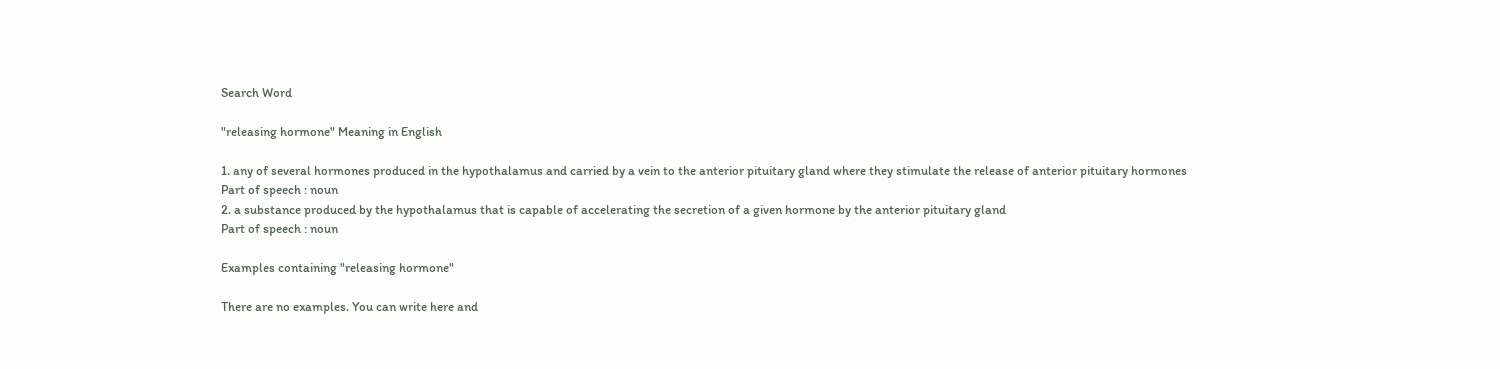Search Word

"releasing hormone" Meaning in English

1. any of several hormones produced in the hypothalamus and carried by a vein to the anterior pituitary gland where they stimulate the release of anterior pituitary hormones
Part of speech : noun
2. a substance produced by the hypothalamus that is capable of accelerating the secretion of a given hormone by the anterior pituitary gland
Part of speech : noun

Examples containing "releasing hormone"

There are no examples. You can write here and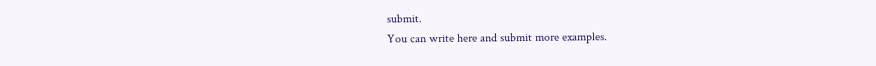submit.
You can write here and submit more examples.